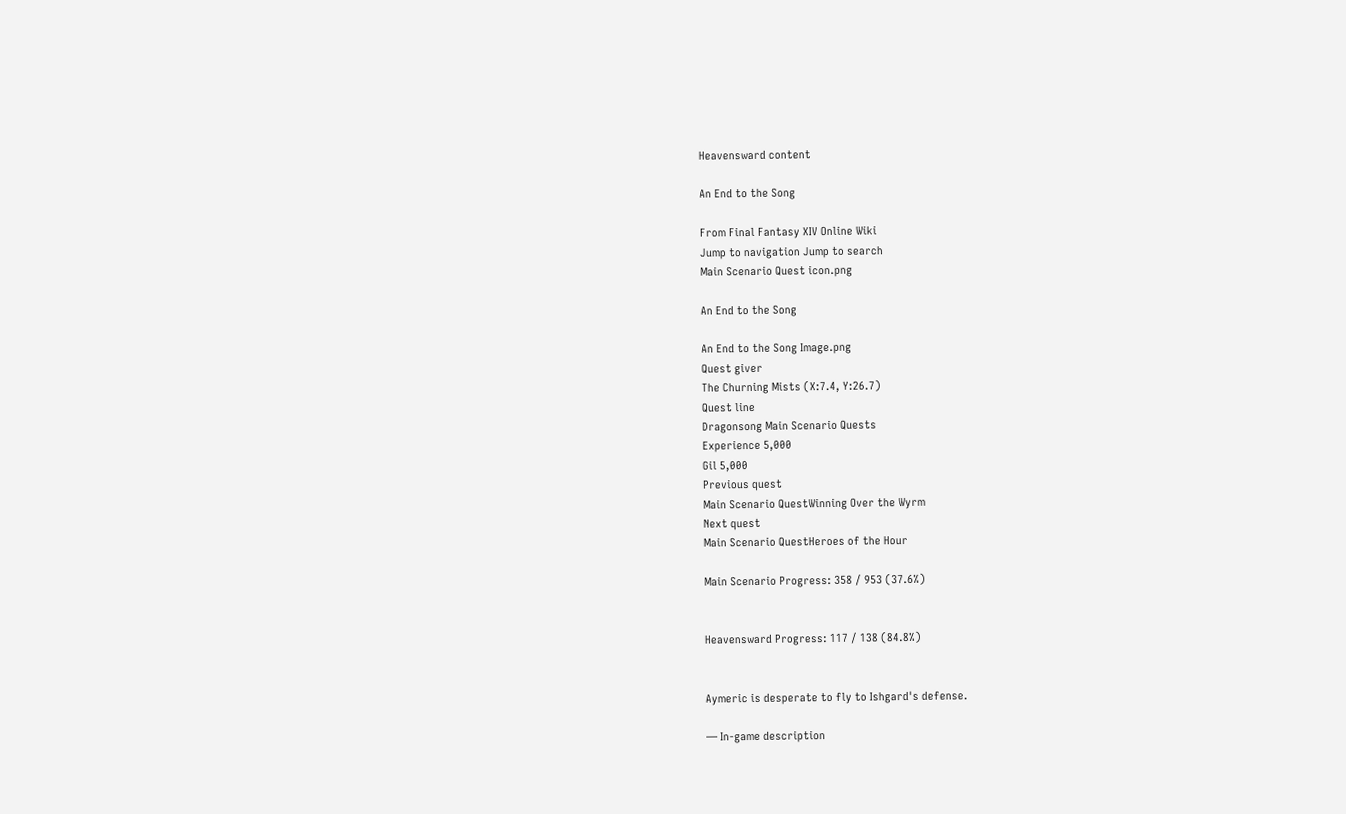Heavensward content

An End to the Song

From Final Fantasy XIV Online Wiki
Jump to navigation Jump to search
Main Scenario Quest icon.png

An End to the Song

An End to the Song Image.png
Quest giver
The Churning Mists (X:7.4, Y:26.7)
Quest line
Dragonsong Main Scenario Quests
Experience 5,000
Gil 5,000
Previous quest
Main Scenario QuestWinning Over the Wyrm
Next quest
Main Scenario QuestHeroes of the Hour

Main Scenario Progress: 358 / 953 (37.6%)


Heavensward Progress: 117 / 138 (84.8%)


Aymeric is desperate to fly to Ishgard's defense.

— In-game description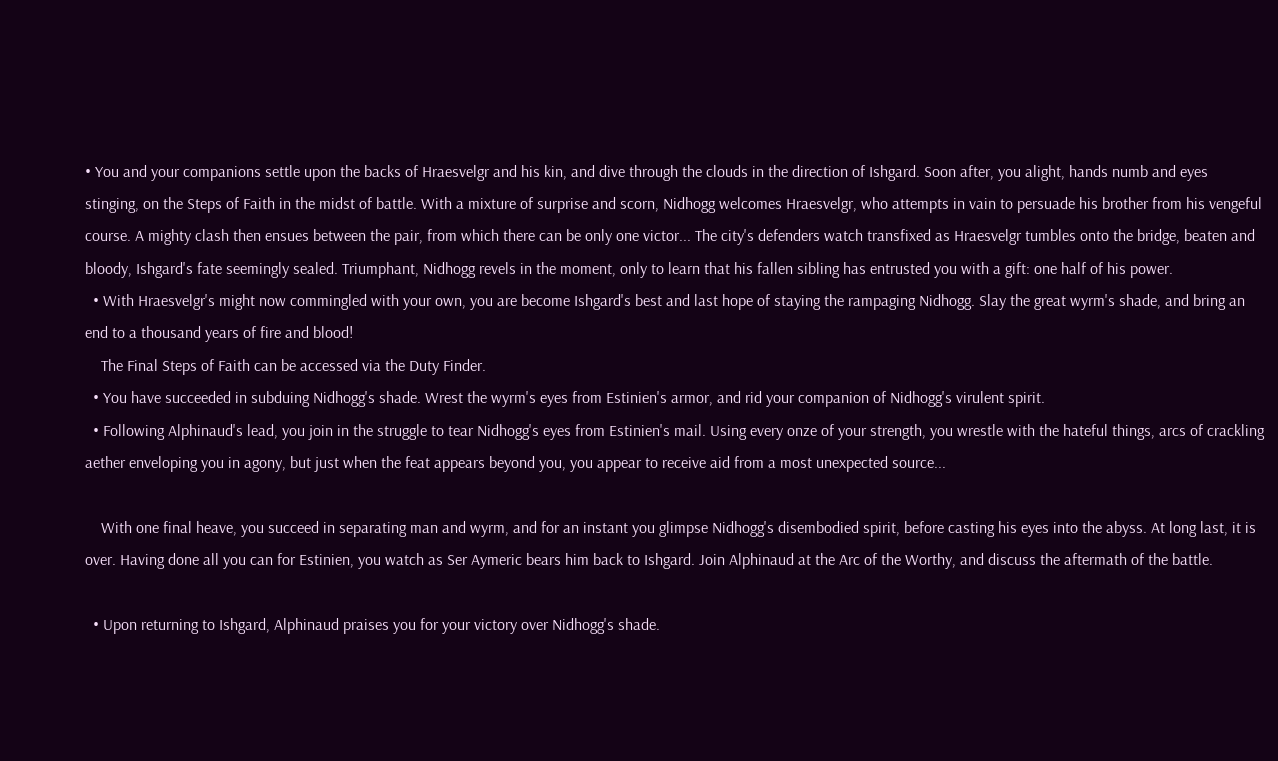• You and your companions settle upon the backs of Hraesvelgr and his kin, and dive through the clouds in the direction of Ishgard. Soon after, you alight, hands numb and eyes stinging, on the Steps of Faith in the midst of battle. With a mixture of surprise and scorn, Nidhogg welcomes Hraesvelgr, who attempts in vain to persuade his brother from his vengeful course. A mighty clash then ensues between the pair, from which there can be only one victor... The city's defenders watch transfixed as Hraesvelgr tumbles onto the bridge, beaten and bloody, Ishgard's fate seemingly sealed. Triumphant, Nidhogg revels in the moment, only to learn that his fallen sibling has entrusted you with a gift: one half of his power.
  • With Hraesvelgr's might now commingled with your own, you are become Ishgard's best and last hope of staying the rampaging Nidhogg. Slay the great wyrm's shade, and bring an end to a thousand years of fire and blood!
    The Final Steps of Faith can be accessed via the Duty Finder.
  • You have succeeded in subduing Nidhogg's shade. Wrest the wyrm's eyes from Estinien's armor, and rid your companion of Nidhogg's virulent spirit.
  • Following Alphinaud's lead, you join in the struggle to tear Nidhogg's eyes from Estinien's mail. Using every onze of your strength, you wrestle with the hateful things, arcs of crackling aether enveloping you in agony, but just when the feat appears beyond you, you appear to receive aid from a most unexpected source...

    With one final heave, you succeed in separating man and wyrm, and for an instant you glimpse Nidhogg's disembodied spirit, before casting his eyes into the abyss. At long last, it is over. Having done all you can for Estinien, you watch as Ser Aymeric bears him back to Ishgard. Join Alphinaud at the Arc of the Worthy, and discuss the aftermath of the battle.

  • Upon returning to Ishgard, Alphinaud praises you for your victory over Nidhogg's shade.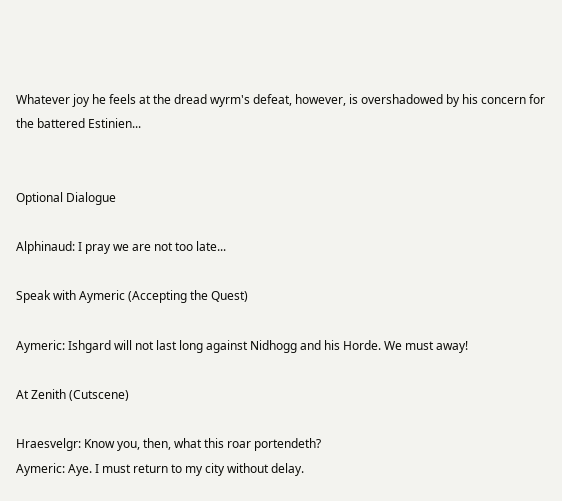Whatever joy he feels at the dread wyrm's defeat, however, is overshadowed by his concern for the battered Estinien...


Optional Dialogue

Alphinaud: I pray we are not too late...

Speak with Aymeric (Accepting the Quest)

Aymeric: Ishgard will not last long against Nidhogg and his Horde. We must away!

At Zenith (Cutscene)

Hraesvelgr: Know you, then, what this roar portendeth?
Aymeric: Aye. I must return to my city without delay.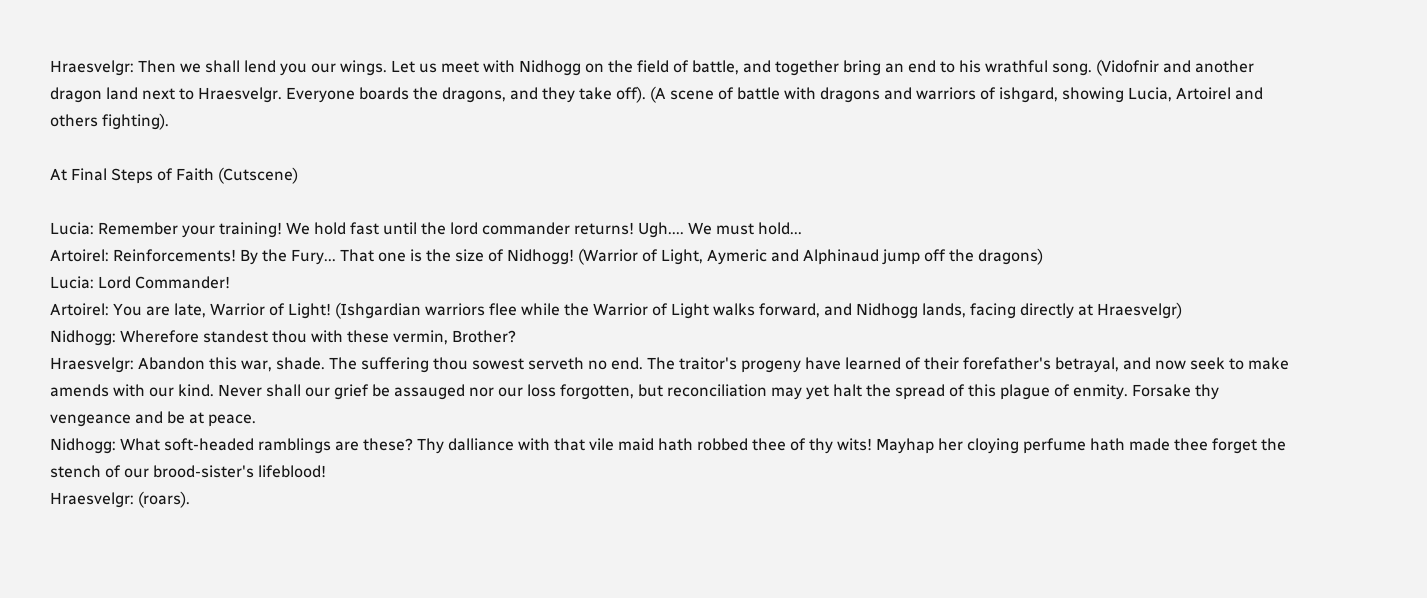Hraesvelgr: Then we shall lend you our wings. Let us meet with Nidhogg on the field of battle, and together bring an end to his wrathful song. (Vidofnir and another dragon land next to Hraesvelgr. Everyone boards the dragons, and they take off). (A scene of battle with dragons and warriors of ishgard, showing Lucia, Artoirel and others fighting).

At Final Steps of Faith (Cutscene)

Lucia: Remember your training! We hold fast until the lord commander returns! Ugh.... We must hold...
Artoirel: Reinforcements! By the Fury... That one is the size of Nidhogg! (Warrior of Light, Aymeric and Alphinaud jump off the dragons)
Lucia: Lord Commander!
Artoirel: You are late, Warrior of Light! (Ishgardian warriors flee while the Warrior of Light walks forward, and Nidhogg lands, facing directly at Hraesvelgr)
Nidhogg: Wherefore standest thou with these vermin, Brother?
Hraesvelgr: Abandon this war, shade. The suffering thou sowest serveth no end. The traitor's progeny have learned of their forefather's betrayal, and now seek to make amends with our kind. Never shall our grief be assauged nor our loss forgotten, but reconciliation may yet halt the spread of this plague of enmity. Forsake thy vengeance and be at peace.
Nidhogg: What soft-headed ramblings are these? Thy dalliance with that vile maid hath robbed thee of thy wits! Mayhap her cloying perfume hath made thee forget the stench of our brood-sister's lifeblood!
Hraesvelgr: (roars).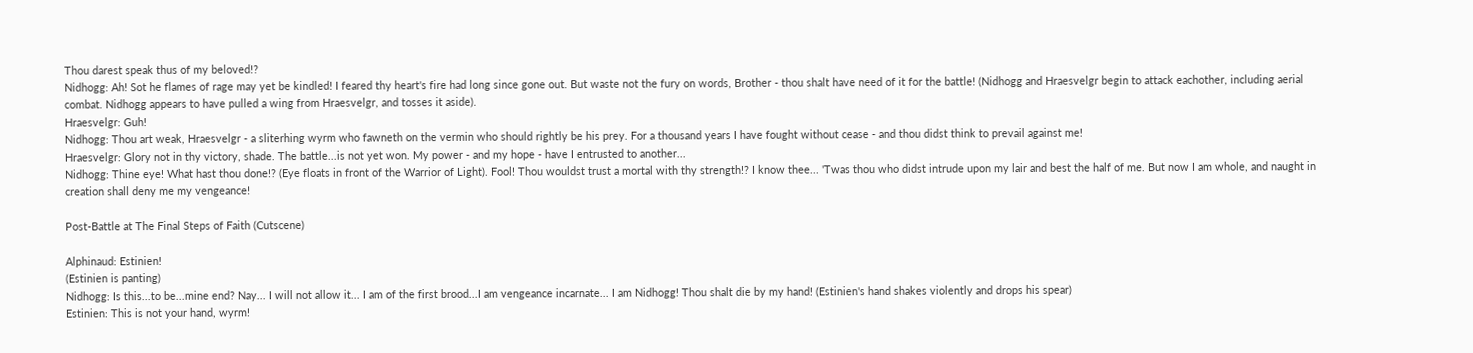Thou darest speak thus of my beloved!?
Nidhogg: Ah! Sot he flames of rage may yet be kindled! I feared thy heart's fire had long since gone out. But waste not the fury on words, Brother - thou shalt have need of it for the battle! (Nidhogg and Hraesvelgr begin to attack eachother, including aerial combat. Nidhogg appears to have pulled a wing from Hraesvelgr, and tosses it aside).
Hraesvelgr: Guh!
Nidhogg: Thou art weak, Hraesvelgr - a sliterhing wyrm who fawneth on the vermin who should rightly be his prey. For a thousand years I have fought without cease - and thou didst think to prevail against me!
Hraesvelgr: Glory not in thy victory, shade. The battle...is not yet won. My power - and my hope - have I entrusted to another...
Nidhogg: Thine eye! What hast thou done!? (Eye floats in front of the Warrior of Light). Fool! Thou wouldst trust a mortal with thy strength!? I know thee... 'Twas thou who didst intrude upon my lair and best the half of me. But now I am whole, and naught in creation shall deny me my vengeance!

Post-Battle at The Final Steps of Faith (Cutscene)

Alphinaud: Estinien!
(Estinien is panting)
Nidhogg: Is this...to be...mine end? Nay... I will not allow it... I am of the first brood...I am vengeance incarnate... I am Nidhogg! Thou shalt die by my hand! (Estinien's hand shakes violently and drops his spear)
Estinien: This is not your hand, wyrm!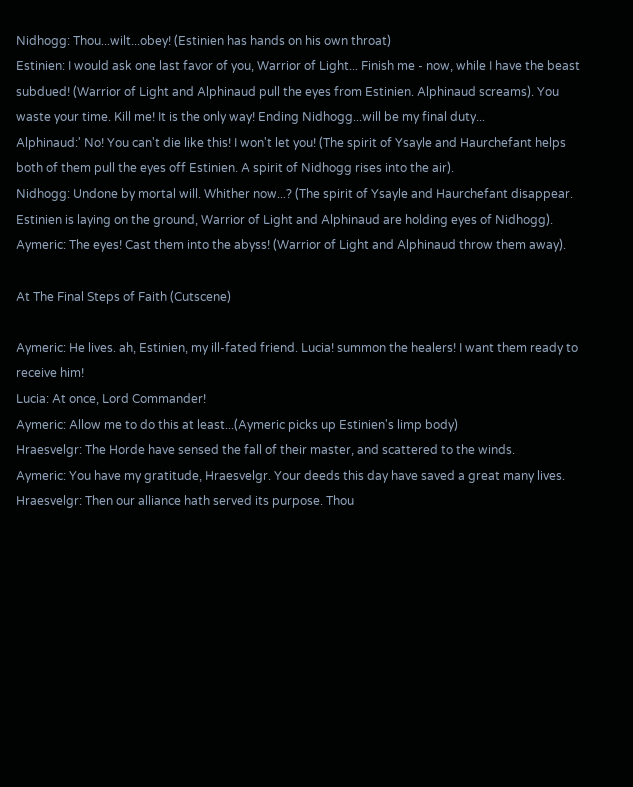Nidhogg: Thou...wilt...obey! (Estinien has hands on his own throat)
Estinien: I would ask one last favor of you, Warrior of Light... Finish me - now, while I have the beast subdued! (Warrior of Light and Alphinaud pull the eyes from Estinien. Alphinaud screams). You waste your time. Kill me! It is the only way! Ending Nidhogg...will be my final duty...
Alphinaud:' No! You can't die like this! I won't let you! (The spirit of Ysayle and Haurchefant helps both of them pull the eyes off Estinien. A spirit of Nidhogg rises into the air).
Nidhogg: Undone by mortal will. Whither now...? (The spirit of Ysayle and Haurchefant disappear. Estinien is laying on the ground, Warrior of Light and Alphinaud are holding eyes of Nidhogg).
Aymeric: The eyes! Cast them into the abyss! (Warrior of Light and Alphinaud throw them away).

At The Final Steps of Faith (Cutscene)

Aymeric: He lives. ah, Estinien, my ill-fated friend. Lucia! summon the healers! I want them ready to receive him!
Lucia: At once, Lord Commander!
Aymeric: Allow me to do this at least...(Aymeric picks up Estinien's limp body)
Hraesvelgr: The Horde have sensed the fall of their master, and scattered to the winds.
Aymeric: You have my gratitude, Hraesvelgr. Your deeds this day have saved a great many lives.
Hraesvelgr: Then our alliance hath served its purpose. Thou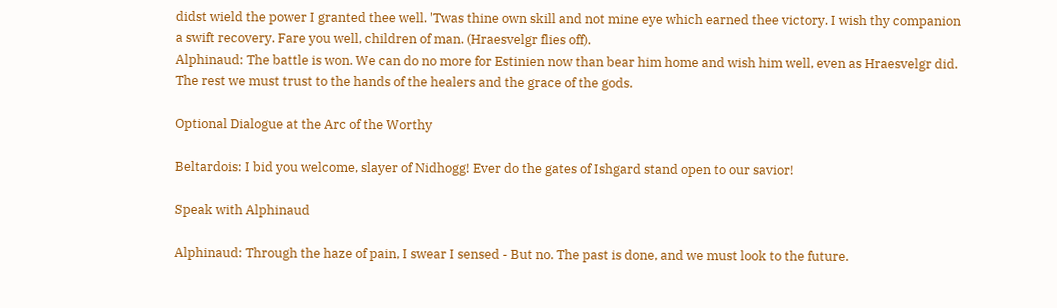didst wield the power I granted thee well. 'Twas thine own skill and not mine eye which earned thee victory. I wish thy companion a swift recovery. Fare you well, children of man. (Hraesvelgr flies off).
Alphinaud: The battle is won. We can do no more for Estinien now than bear him home and wish him well, even as Hraesvelgr did. The rest we must trust to the hands of the healers and the grace of the gods.

Optional Dialogue at the Arc of the Worthy

Beltardois: I bid you welcome, slayer of Nidhogg! Ever do the gates of Ishgard stand open to our savior!

Speak with Alphinaud

Alphinaud: Through the haze of pain, I swear I sensed - But no. The past is done, and we must look to the future.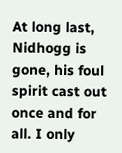At long last, Nidhogg is gone, his foul spirit cast out once and for all. I only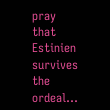pray that Estinien survives the ordeal...